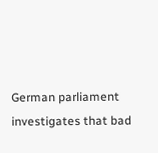German parliament investigates that bad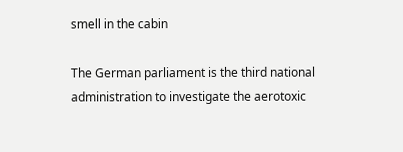smell in the cabin

The German parliament is the third national administration to investigate the aerotoxic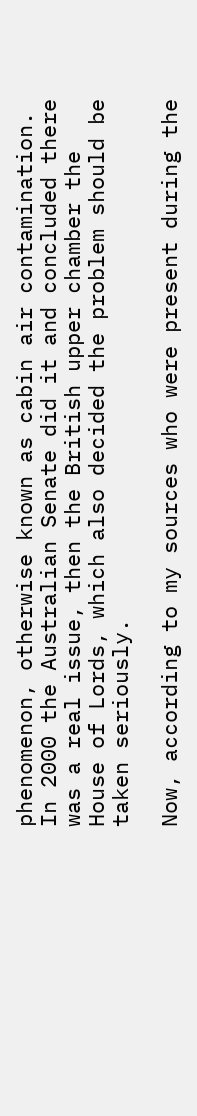phenomenon, otherwise known as cabin air contamination. In 2000 the Australian Senate did it and concluded there was a real issue, then the British upper chamber the House of Lords, which also decided the problem should be taken seriously.

Now, according to my sources who were present during the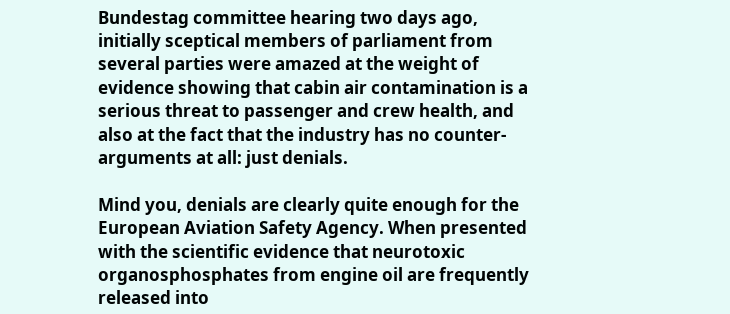Bundestag committee hearing two days ago, initially sceptical members of parliament from several parties were amazed at the weight of evidence showing that cabin air contamination is a serious threat to passenger and crew health, and also at the fact that the industry has no counter-arguments at all: just denials.

Mind you, denials are clearly quite enough for the European Aviation Safety Agency. When presented with the scientific evidence that neurotoxic organosphosphates from engine oil are frequently released into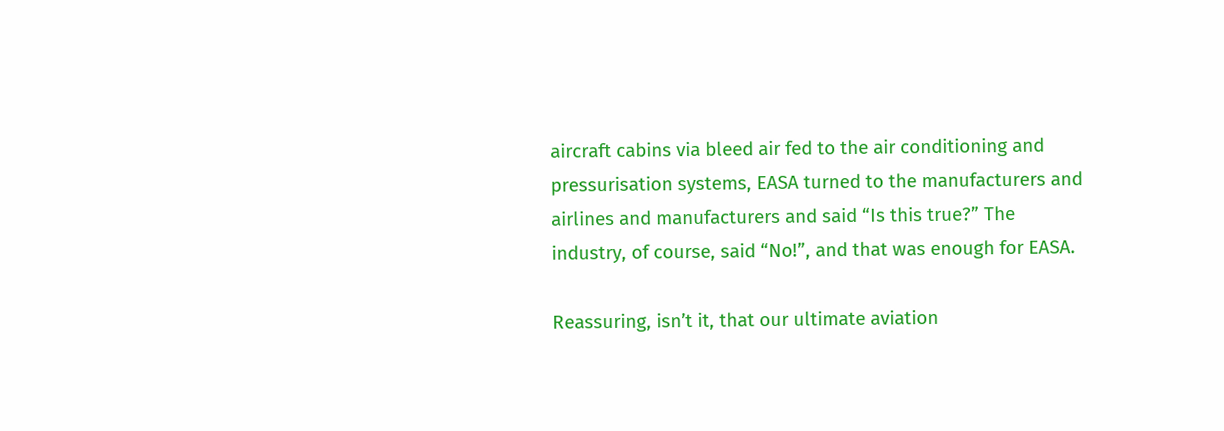aircraft cabins via bleed air fed to the air conditioning and pressurisation systems, EASA turned to the manufacturers and airlines and manufacturers and said “Is this true?” The industry, of course, said “No!”, and that was enough for EASA.

Reassuring, isn’t it, that our ultimate aviation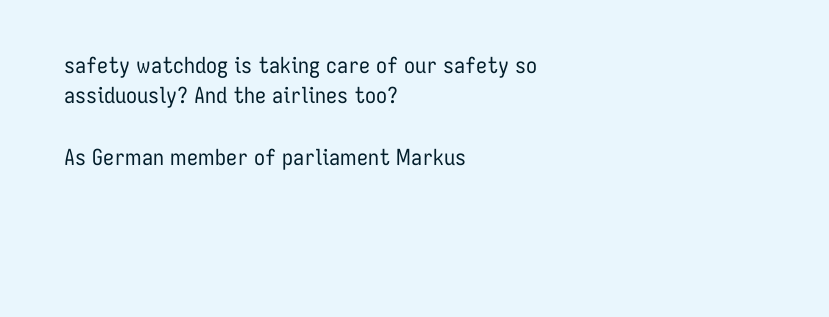safety watchdog is taking care of our safety so assiduously? And the airlines too?

As German member of parliament Markus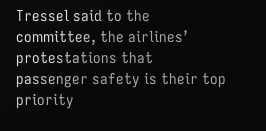Tressel said to the committee, the airlines’ protestations that passenger safety is their top priority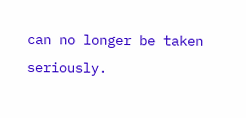can no longer be taken seriously.